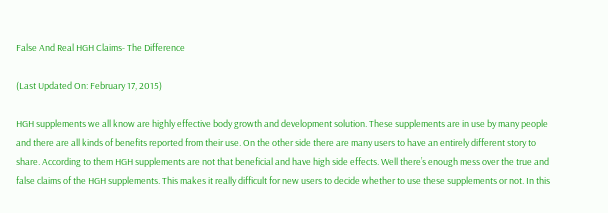False And Real HGH Claims- The Difference

(Last Updated On: February 17, 2015)

HGH supplements we all know are highly effective body growth and development solution. These supplements are in use by many people and there are all kinds of benefits reported from their use. On the other side there are many users to have an entirely different story to share. According to them HGH supplements are not that beneficial and have high side effects. Well there’s enough mess over the true and false claims of the HGH supplements. This makes it really difficult for new users to decide whether to use these supplements or not. In this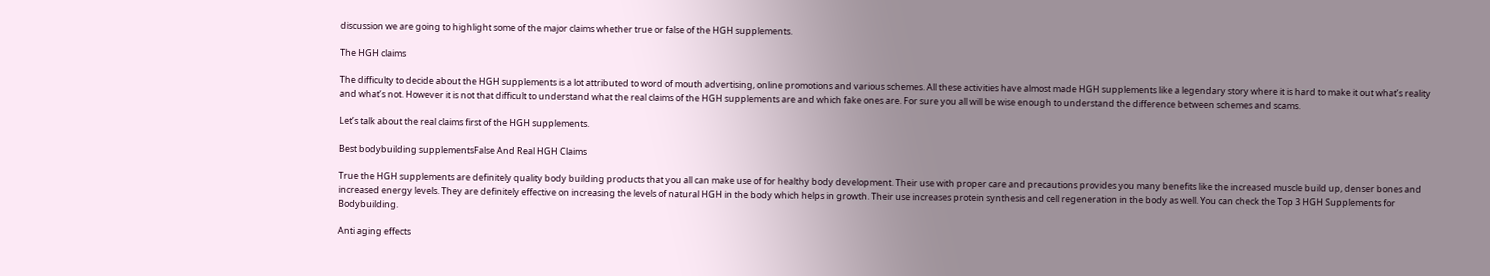discussion we are going to highlight some of the major claims whether true or false of the HGH supplements.

The HGH claims

The difficulty to decide about the HGH supplements is a lot attributed to word of mouth advertising, online promotions and various schemes. All these activities have almost made HGH supplements like a legendary story where it is hard to make it out what’s reality and what’s not. However it is not that difficult to understand what the real claims of the HGH supplements are and which fake ones are. For sure you all will be wise enough to understand the difference between schemes and scams.

Let’s talk about the real claims first of the HGH supplements.

Best bodybuilding supplementsFalse And Real HGH Claims

True the HGH supplements are definitely quality body building products that you all can make use of for healthy body development. Their use with proper care and precautions provides you many benefits like the increased muscle build up, denser bones and increased energy levels. They are definitely effective on increasing the levels of natural HGH in the body which helps in growth. Their use increases protein synthesis and cell regeneration in the body as well. You can check the Top 3 HGH Supplements for Bodybuilding.

Anti aging effects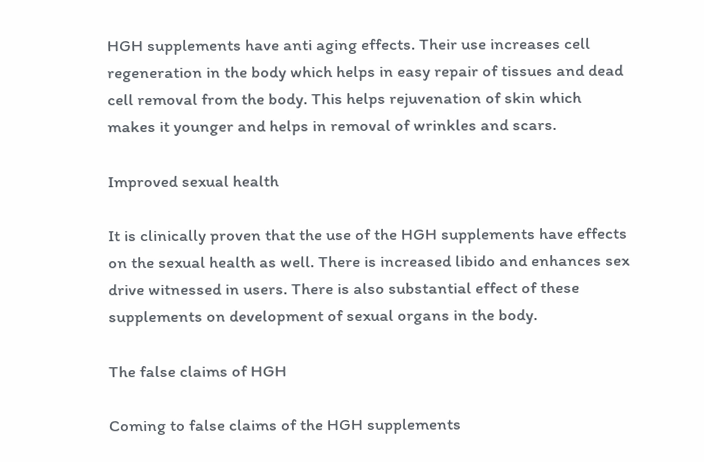HGH supplements have anti aging effects. Their use increases cell regeneration in the body which helps in easy repair of tissues and dead cell removal from the body. This helps rejuvenation of skin which makes it younger and helps in removal of wrinkles and scars.

Improved sexual health

It is clinically proven that the use of the HGH supplements have effects on the sexual health as well. There is increased libido and enhances sex drive witnessed in users. There is also substantial effect of these supplements on development of sexual organs in the body.

The false claims of HGH

Coming to false claims of the HGH supplements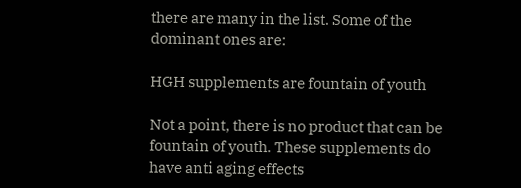there are many in the list. Some of the dominant ones are:

HGH supplements are fountain of youth

Not a point, there is no product that can be fountain of youth. These supplements do have anti aging effects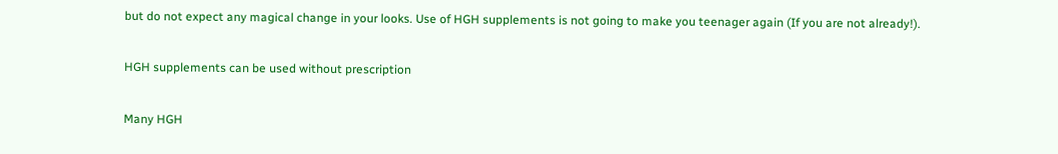but do not expect any magical change in your looks. Use of HGH supplements is not going to make you teenager again (If you are not already!).

HGH supplements can be used without prescription

Many HGH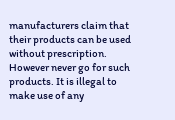manufacturers claim that their products can be used without prescription. However never go for such products. It is illegal to make use of any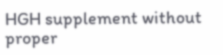HGH supplement without proper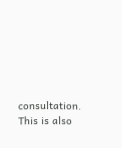consultation. This is also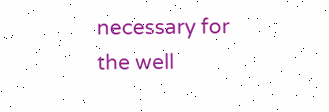necessary for the well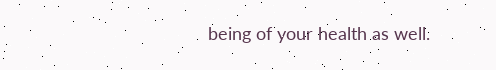being of your health as well.